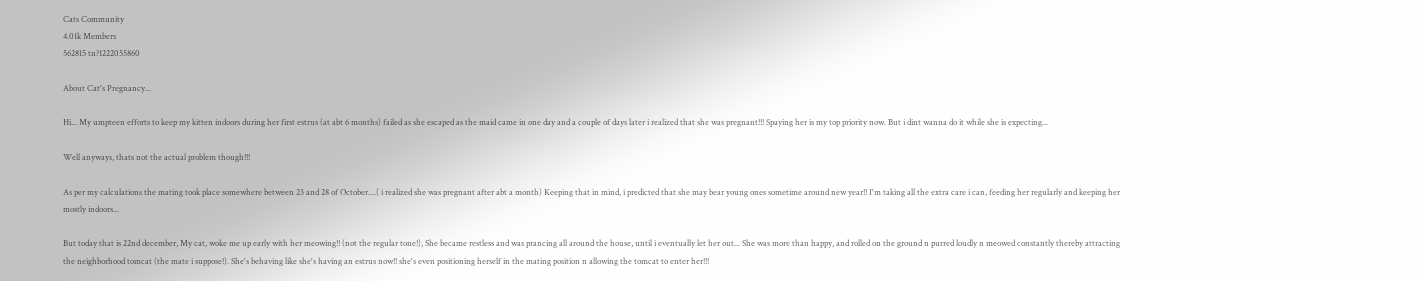Cats Community
4.01k Members
562815 tn?1222055860

About Cat's Pregnancy...

Hi... My umpteen efforts to keep my kitten indoors during her first estrus (at abt 6 months) failed as she escaped as the maid came in one day and a couple of days later i realized that she was pregnant!!! Spaying her is my top priority now. But i dint wanna do it while she is expecting...

Well anyways, thats not the actual problem though!!!

As per my calculations the mating took place somewhere between 23 and 28 of October....( i realized she was pregnant after abt a month) Keeping that in mind, i predicted that she may bear young ones sometime around new year!! I'm taking all the extra care i can, feeding her regularly and keeping her mostly indoors...

But today that is 22nd december, My cat, woke me up early with her meowing!! (not the regular tone!), She became restless and was prancing all around the house, until i eventually let her out... She was more than happy, and rolled on the ground n purred loudly n meowed constantly thereby attracting the neighborhood tomcat (the mate i suppose!). She's behaving like she's having an estrus now!! she's even positioning herself in the mating position n allowing the tomcat to enter her!!!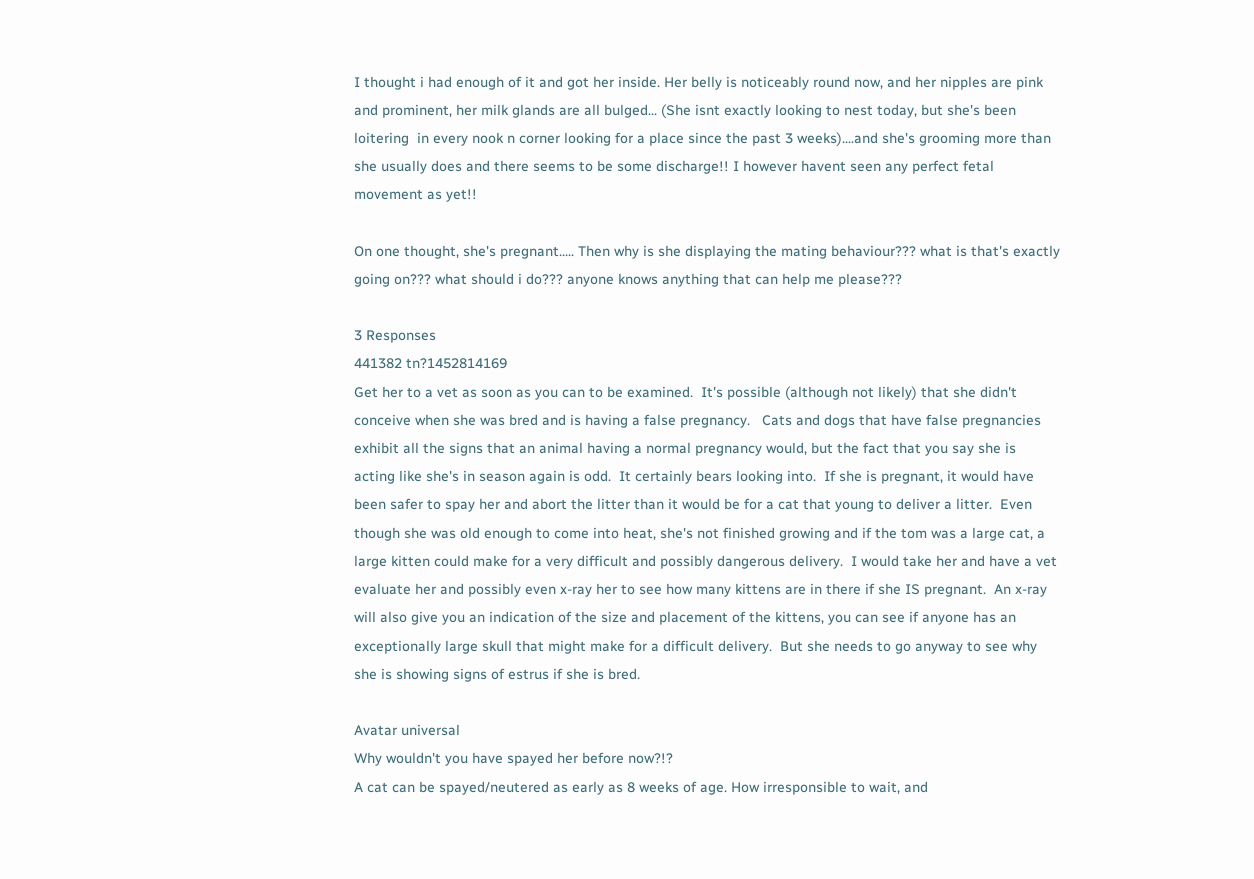I thought i had enough of it and got her inside. Her belly is noticeably round now, and her nipples are pink and prominent, her milk glands are all bulged... (She isnt exactly looking to nest today, but she's been loitering  in every nook n corner looking for a place since the past 3 weeks)....and she's grooming more than she usually does and there seems to be some discharge!! I however havent seen any perfect fetal movement as yet!!

On one thought, she's pregnant..... Then why is she displaying the mating behaviour??? what is that's exactly going on??? what should i do??? anyone knows anything that can help me please???

3 Responses
441382 tn?1452814169
Get her to a vet as soon as you can to be examined.  It's possible (although not likely) that she didn't conceive when she was bred and is having a false pregnancy.   Cats and dogs that have false pregnancies exhibit all the signs that an animal having a normal pregnancy would, but the fact that you say she is acting like she's in season again is odd.  It certainly bears looking into.  If she is pregnant, it would have been safer to spay her and abort the litter than it would be for a cat that young to deliver a litter.  Even though she was old enough to come into heat, she's not finished growing and if the tom was a large cat, a large kitten could make for a very difficult and possibly dangerous delivery.  I would take her and have a vet evaluate her and possibly even x-ray her to see how many kittens are in there if she IS pregnant.  An x-ray will also give you an indication of the size and placement of the kittens, you can see if anyone has an exceptionally large skull that might make for a difficult delivery.  But she needs to go anyway to see why she is showing signs of estrus if she is bred.

Avatar universal
Why wouldn't you have spayed her before now?!?
A cat can be spayed/neutered as early as 8 weeks of age. How irresponsible to wait, and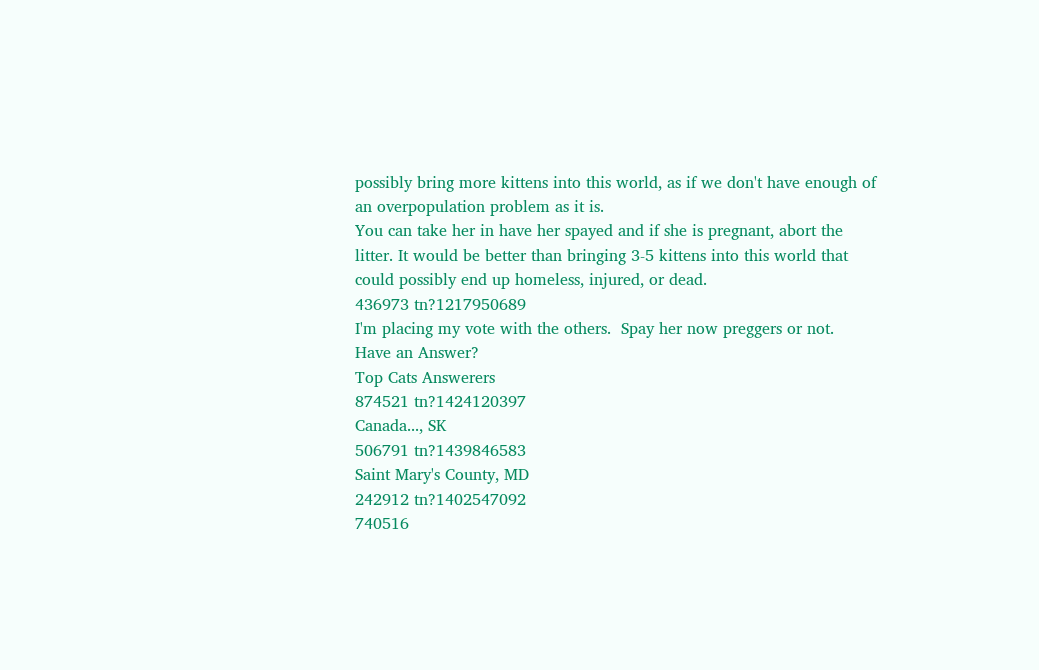possibly bring more kittens into this world, as if we don't have enough of an overpopulation problem as it is.
You can take her in have her spayed and if she is pregnant, abort the litter. It would be better than bringing 3-5 kittens into this world that could possibly end up homeless, injured, or dead.
436973 tn?1217950689
I'm placing my vote with the others.  Spay her now preggers or not.
Have an Answer?
Top Cats Answerers
874521 tn?1424120397
Canada..., SK
506791 tn?1439846583
Saint Mary's County, MD
242912 tn?1402547092
740516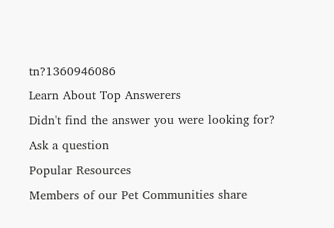tn?1360946086
Learn About Top Answerers
Didn't find the answer you were looking for?
Ask a question
Popular Resources
Members of our Pet Communities share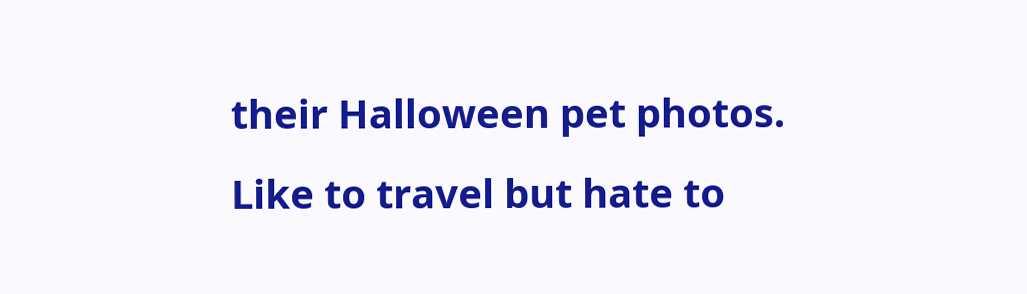their Halloween pet photos.
Like to travel but hate to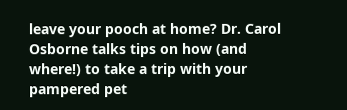leave your pooch at home? Dr. Carol Osborne talks tips on how (and where!) to take a trip with your pampered pet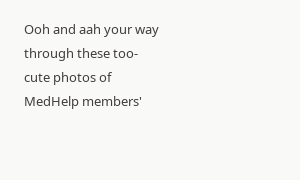Ooh and aah your way through these too-cute photos of MedHelp members'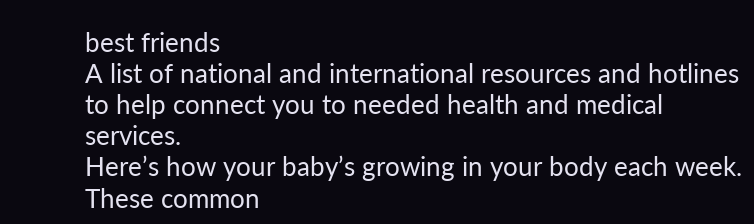best friends
A list of national and international resources and hotlines to help connect you to needed health and medical services.
Here’s how your baby’s growing in your body each week.
These common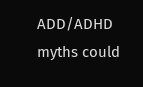ADD/ADHD myths could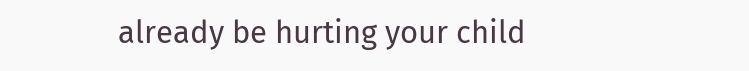already be hurting your child